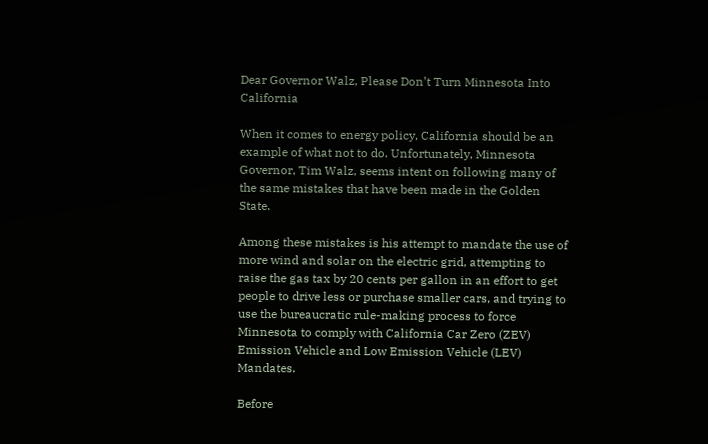Dear Governor Walz, Please Don’t Turn Minnesota Into California

When it comes to energy policy, California should be an example of what not to do. Unfortunately, Minnesota Governor, Tim Walz, seems intent on following many of the same mistakes that have been made in the Golden State.

Among these mistakes is his attempt to mandate the use of more wind and solar on the electric grid, attempting to raise the gas tax by 20 cents per gallon in an effort to get people to drive less or purchase smaller cars, and trying to use the bureaucratic rule-making process to force Minnesota to comply with California Car Zero (ZEV) Emission Vehicle and Low Emission Vehicle (LEV) Mandates.

Before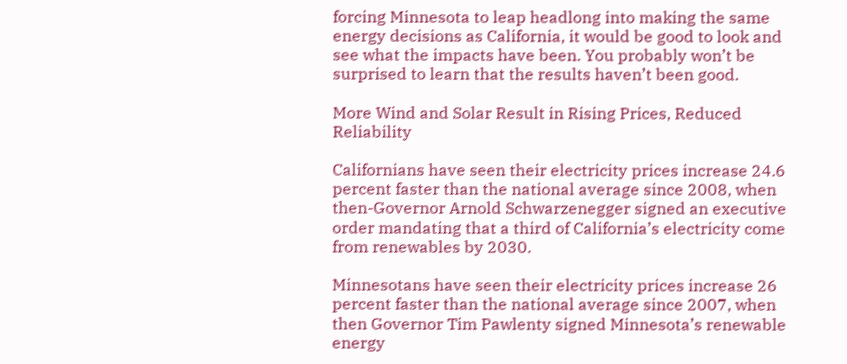forcing Minnesota to leap headlong into making the same energy decisions as California, it would be good to look and see what the impacts have been. You probably won’t be surprised to learn that the results haven’t been good.

More Wind and Solar Result in Rising Prices, Reduced Reliability

Californians have seen their electricity prices increase 24.6 percent faster than the national average since 2008, when then-Governor Arnold Schwarzenegger signed an executive order mandating that a third of California’s electricity come from renewables by 2030.

Minnesotans have seen their electricity prices increase 26 percent faster than the national average since 2007, when then Governor Tim Pawlenty signed Minnesota’s renewable energy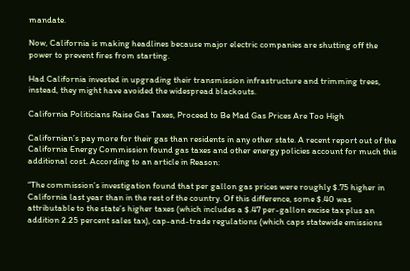mandate.

Now, California is making headlines because major electric companies are shutting off the power to prevent fires from starting.

Had California invested in upgrading their transmission infrastructure and trimming trees, instead, they might have avoided the widespread blackouts.

California Politicians Raise Gas Taxes, Proceed to Be Mad Gas Prices Are Too High

Californian’s pay more for their gas than residents in any other state. A recent report out of the California Energy Commission found gas taxes and other energy policies account for much this additional cost. According to an article in Reason:

“The commission’s investigation found that per gallon gas prices were roughly $.75 higher in California last year than in the rest of the country. Of this difference, some $.40 was attributable to the state’s higher taxes (which includes a $.47 per-gallon excise tax plus an addition 2.25 percent sales tax), cap-and-trade regulations (which caps statewide emissions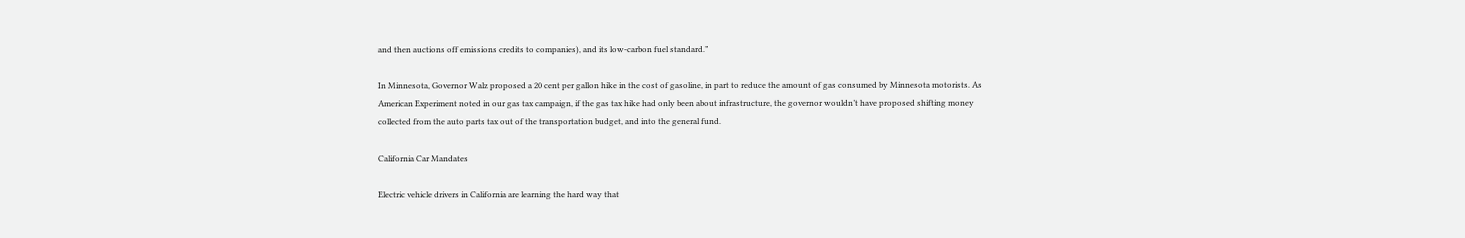and then auctions off emissions credits to companies), and its low-carbon fuel standard.”

In Minnesota, Governor Walz proposed a 20 cent per gallon hike in the cost of gasoline, in part to reduce the amount of gas consumed by Minnesota motorists. As American Experiment noted in our gas tax campaign, if the gas tax hike had only been about infrastructure, the governor wouldn’t have proposed shifting money collected from the auto parts tax out of the transportation budget, and into the general fund.

California Car Mandates

Electric vehicle drivers in California are learning the hard way that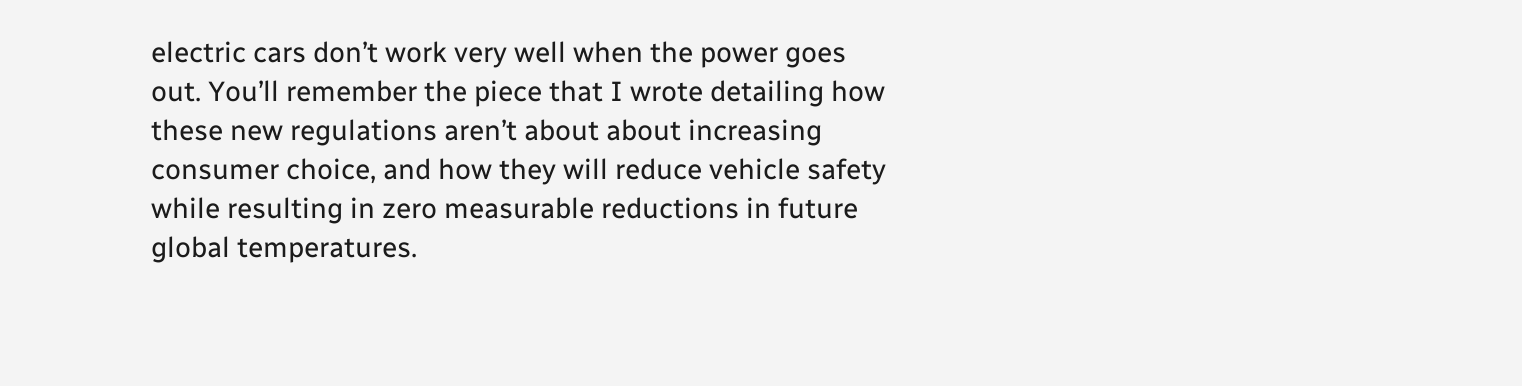electric cars don’t work very well when the power goes out. You’ll remember the piece that I wrote detailing how these new regulations aren’t about about increasing consumer choice, and how they will reduce vehicle safety while resulting in zero measurable reductions in future global temperatures.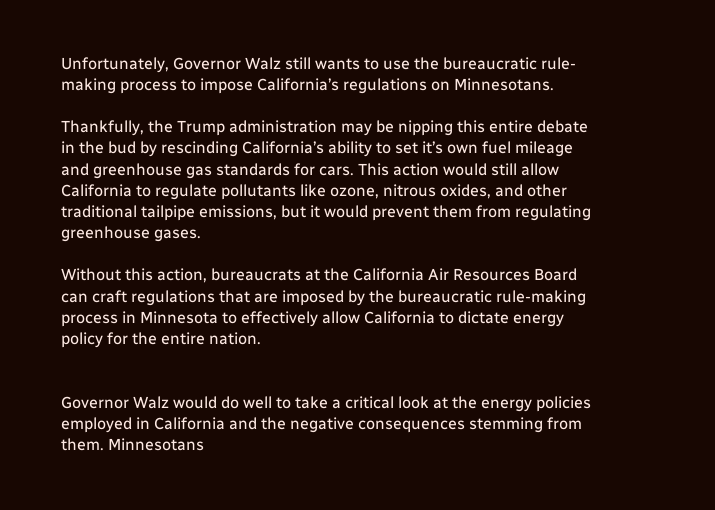Unfortunately, Governor Walz still wants to use the bureaucratic rule-making process to impose California’s regulations on Minnesotans.

Thankfully, the Trump administration may be nipping this entire debate in the bud by rescinding California’s ability to set it’s own fuel mileage and greenhouse gas standards for cars. This action would still allow California to regulate pollutants like ozone, nitrous oxides, and other traditional tailpipe emissions, but it would prevent them from regulating greenhouse gases.

Without this action, bureaucrats at the California Air Resources Board can craft regulations that are imposed by the bureaucratic rule-making process in Minnesota to effectively allow California to dictate energy policy for the entire nation.


Governor Walz would do well to take a critical look at the energy policies employed in California and the negative consequences stemming from them. Minnesotans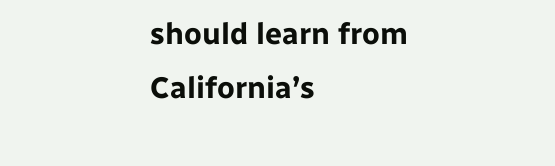should learn from California’s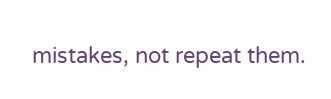mistakes, not repeat them.